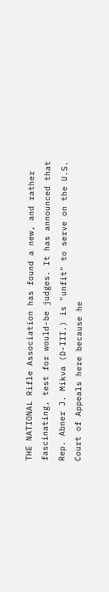THE NATIONAL Rifle Association has found a new, and rather fascinating, test for would-be judges. It has announced that Rep. Abner J. Mikva (D-III.) is "unfit" to serve on the U.S. Court of Appeals here because he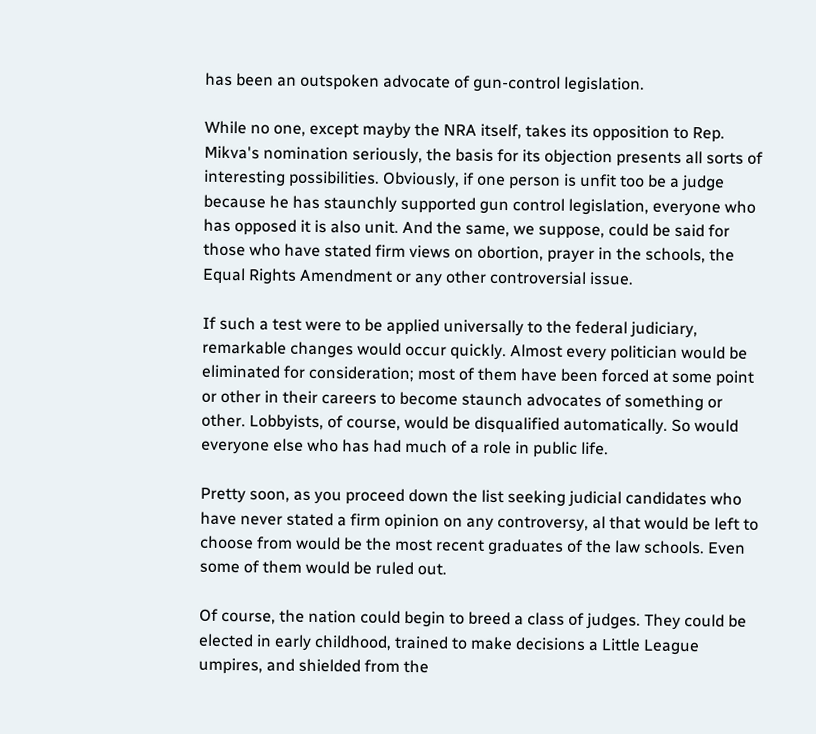has been an outspoken advocate of gun-control legislation.

While no one, except mayby the NRA itself, takes its opposition to Rep. Mikva's nomination seriously, the basis for its objection presents all sorts of interesting possibilities. Obviously, if one person is unfit too be a judge because he has staunchly supported gun control legislation, everyone who has opposed it is also unit. And the same, we suppose, could be said for those who have stated firm views on obortion, prayer in the schools, the Equal Rights Amendment or any other controversial issue.

If such a test were to be applied universally to the federal judiciary, remarkable changes would occur quickly. Almost every politician would be eliminated for consideration; most of them have been forced at some point or other in their careers to become staunch advocates of something or other. Lobbyists, of course, would be disqualified automatically. So would everyone else who has had much of a role in public life.

Pretty soon, as you proceed down the list seeking judicial candidates who have never stated a firm opinion on any controversy, al that would be left to choose from would be the most recent graduates of the law schools. Even some of them would be ruled out.

Of course, the nation could begin to breed a class of judges. They could be elected in early childhood, trained to make decisions a Little League umpires, and shielded from the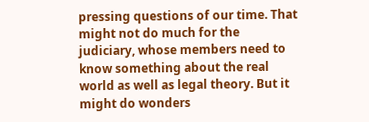pressing questions of our time. That might not do much for the judiciary, whose members need to know something about the real world as well as legal theory. But it might do wonders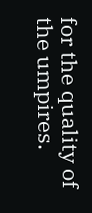for the quality of the umpires.